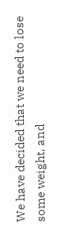We have decided that we need to lose some weight, and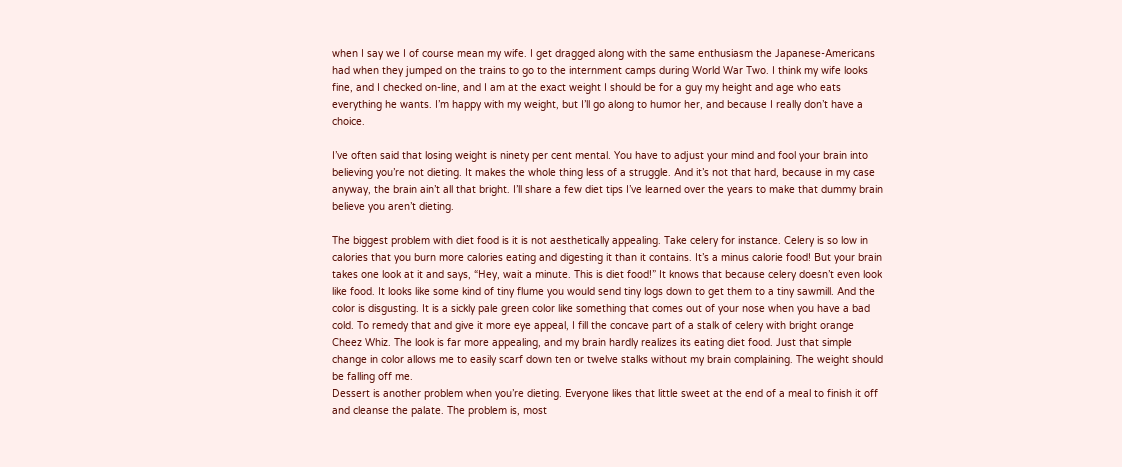when I say we I of course mean my wife. I get dragged along with the same enthusiasm the Japanese-Americans had when they jumped on the trains to go to the internment camps during World War Two. I think my wife looks fine, and I checked on-line, and I am at the exact weight I should be for a guy my height and age who eats everything he wants. I’m happy with my weight, but I’ll go along to humor her, and because I really don’t have a choice.

I’ve often said that losing weight is ninety per cent mental. You have to adjust your mind and fool your brain into believing you’re not dieting. It makes the whole thing less of a struggle. And it’s not that hard, because in my case anyway, the brain ain’t all that bright. I’ll share a few diet tips I’ve learned over the years to make that dummy brain believe you aren’t dieting.

The biggest problem with diet food is it is not aesthetically appealing. Take celery for instance. Celery is so low in calories that you burn more calories eating and digesting it than it contains. It’s a minus calorie food! But your brain takes one look at it and says, “Hey, wait a minute. This is diet food!” It knows that because celery doesn’t even look like food. It looks like some kind of tiny flume you would send tiny logs down to get them to a tiny sawmill. And the color is disgusting. It is a sickly pale green color like something that comes out of your nose when you have a bad cold. To remedy that and give it more eye appeal, I fill the concave part of a stalk of celery with bright orange Cheez Whiz. The look is far more appealing, and my brain hardly realizes its eating diet food. Just that simple change in color allows me to easily scarf down ten or twelve stalks without my brain complaining. The weight should be falling off me.
Dessert is another problem when you’re dieting. Everyone likes that little sweet at the end of a meal to finish it off and cleanse the palate. The problem is, most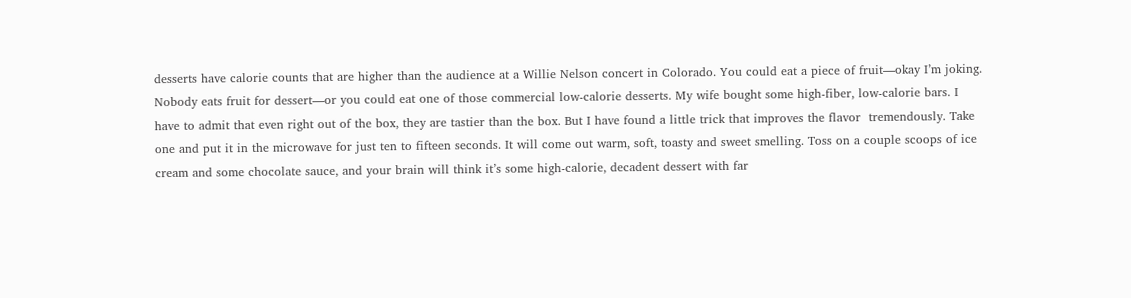desserts have calorie counts that are higher than the audience at a Willie Nelson concert in Colorado. You could eat a piece of fruit—okay I’m joking. Nobody eats fruit for dessert—or you could eat one of those commercial low-calorie desserts. My wife bought some high-fiber, low-calorie bars. I have to admit that even right out of the box, they are tastier than the box. But I have found a little trick that improves the flavor  tremendously. Take one and put it in the microwave for just ten to fifteen seconds. It will come out warm, soft, toasty and sweet smelling. Toss on a couple scoops of ice cream and some chocolate sauce, and your brain will think it’s some high-calorie, decadent dessert with far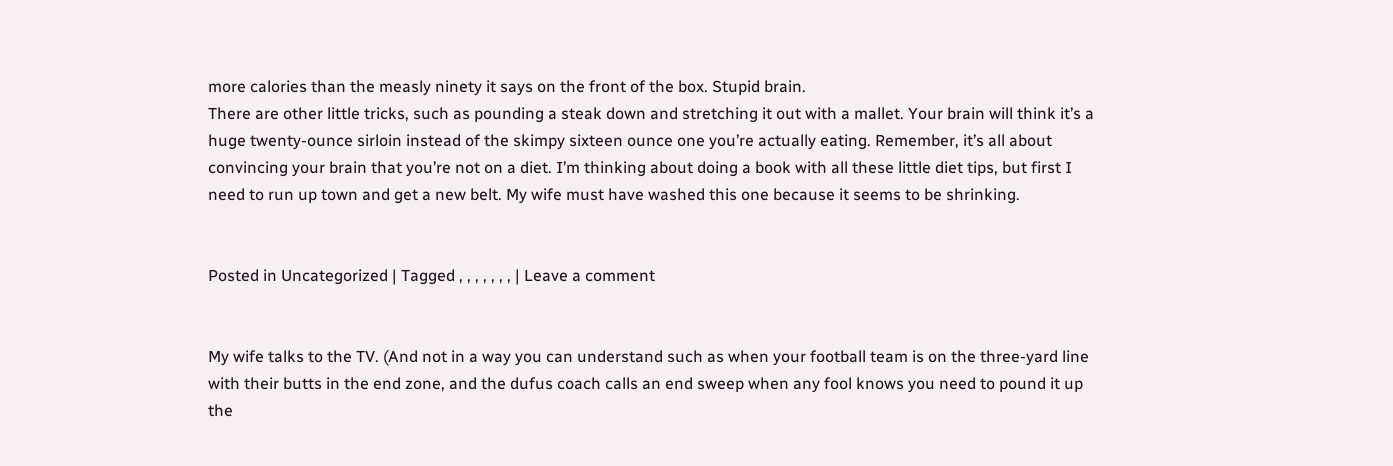more calories than the measly ninety it says on the front of the box. Stupid brain.
There are other little tricks, such as pounding a steak down and stretching it out with a mallet. Your brain will think it’s a huge twenty-ounce sirloin instead of the skimpy sixteen ounce one you’re actually eating. Remember, it’s all about convincing your brain that you’re not on a diet. I’m thinking about doing a book with all these little diet tips, but first I need to run up town and get a new belt. My wife must have washed this one because it seems to be shrinking.


Posted in Uncategorized | Tagged , , , , , , , | Leave a comment


My wife talks to the TV. (And not in a way you can understand such as when your football team is on the three-yard line with their butts in the end zone, and the dufus coach calls an end sweep when any fool knows you need to pound it up the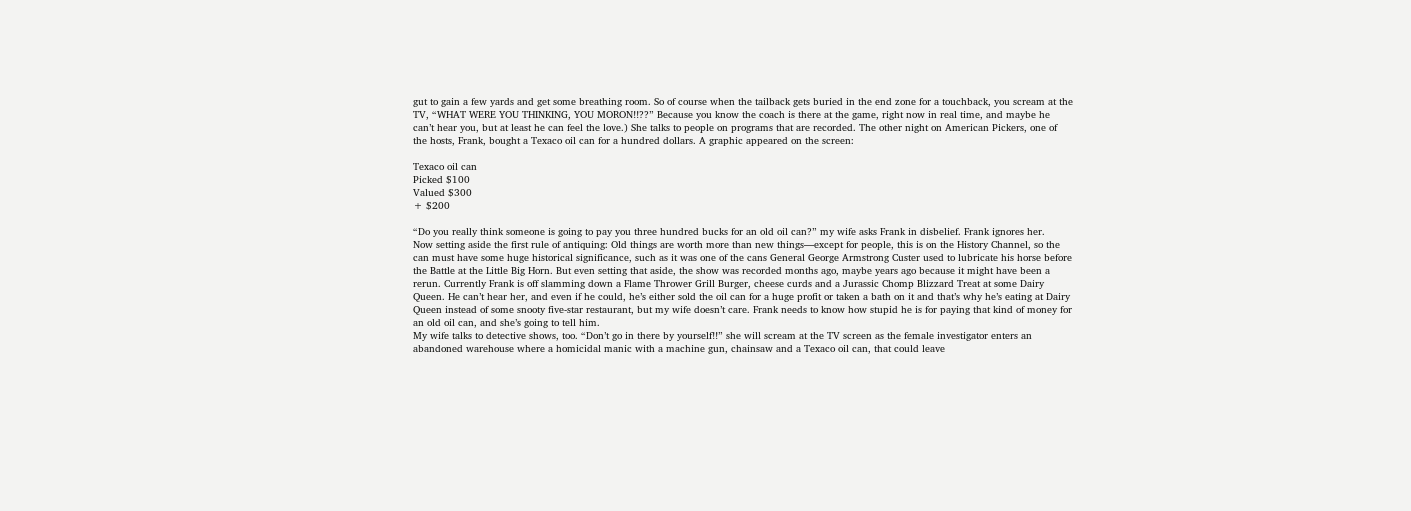gut to gain a few yards and get some breathing room. So of course when the tailback gets buried in the end zone for a touchback, you scream at the TV, “WHAT WERE YOU THINKING, YOU MORON!!??” Because you know the coach is there at the game, right now in real time, and maybe he can’t hear you, but at least he can feel the love.) She talks to people on programs that are recorded. The other night on American Pickers, one of the hosts, Frank, bought a Texaco oil can for a hundred dollars. A graphic appeared on the screen:

Texaco oil can
Picked $100
Valued $300
+ $200

“Do you really think someone is going to pay you three hundred bucks for an old oil can?” my wife asks Frank in disbelief. Frank ignores her.
Now setting aside the first rule of antiquing: Old things are worth more than new things—except for people, this is on the History Channel, so the can must have some huge historical significance, such as it was one of the cans General George Armstrong Custer used to lubricate his horse before the Battle at the Little Big Horn. But even setting that aside, the show was recorded months ago, maybe years ago because it might have been a rerun. Currently Frank is off slamming down a Flame Thrower Grill Burger, cheese curds and a Jurassic Chomp Blizzard Treat at some Dairy Queen. He can’t hear her, and even if he could, he’s either sold the oil can for a huge profit or taken a bath on it and that’s why he’s eating at Dairy Queen instead of some snooty five-star restaurant, but my wife doesn’t care. Frank needs to know how stupid he is for paying that kind of money for an old oil can, and she’s going to tell him.
My wife talks to detective shows, too. “Don’t go in there by yourself!!” she will scream at the TV screen as the female investigator enters an abandoned warehouse where a homicidal manic with a machine gun, chainsaw and a Texaco oil can, that could leave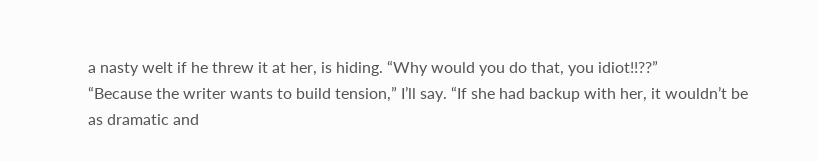a nasty welt if he threw it at her, is hiding. “Why would you do that, you idiot!!??”
“Because the writer wants to build tension,” I’ll say. “If she had backup with her, it wouldn’t be as dramatic and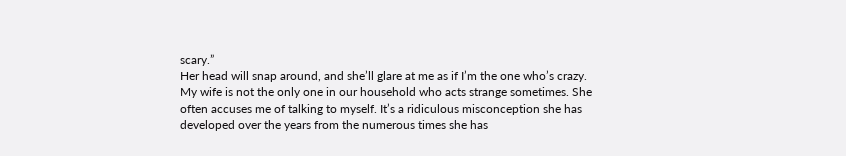scary.”
Her head will snap around, and she’ll glare at me as if I’m the one who’s crazy.
My wife is not the only one in our household who acts strange sometimes. She often accuses me of talking to myself. It’s a ridiculous misconception she has developed over the years from the numerous times she has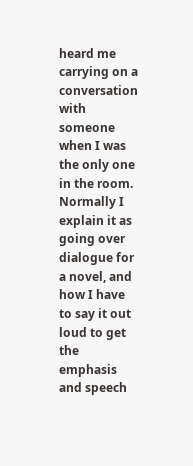heard me carrying on a conversation with someone when I was the only one in the room. Normally I explain it as going over dialogue for a novel, and how I have to say it out loud to get the emphasis and speech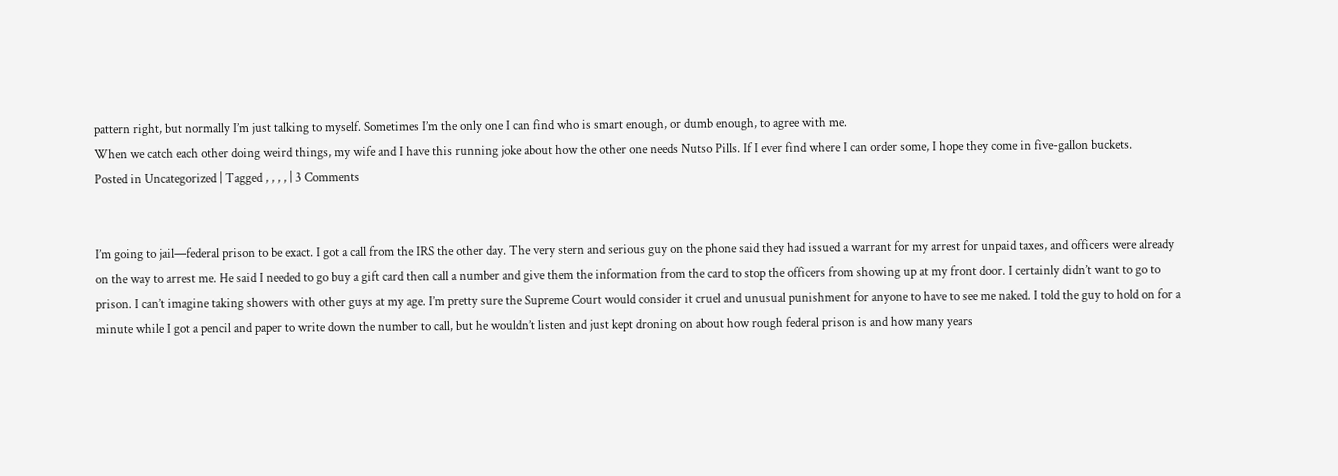pattern right, but normally I’m just talking to myself. Sometimes I’m the only one I can find who is smart enough, or dumb enough, to agree with me.
When we catch each other doing weird things, my wife and I have this running joke about how the other one needs Nutso Pills. If I ever find where I can order some, I hope they come in five-gallon buckets.
Posted in Uncategorized | Tagged , , , , | 3 Comments


I’m going to jail—federal prison to be exact. I got a call from the IRS the other day. The very stern and serious guy on the phone said they had issued a warrant for my arrest for unpaid taxes, and officers were already on the way to arrest me. He said I needed to go buy a gift card then call a number and give them the information from the card to stop the officers from showing up at my front door. I certainly didn’t want to go to prison. I can’t imagine taking showers with other guys at my age. I’m pretty sure the Supreme Court would consider it cruel and unusual punishment for anyone to have to see me naked. I told the guy to hold on for a minute while I got a pencil and paper to write down the number to call, but he wouldn’t listen and just kept droning on about how rough federal prison is and how many years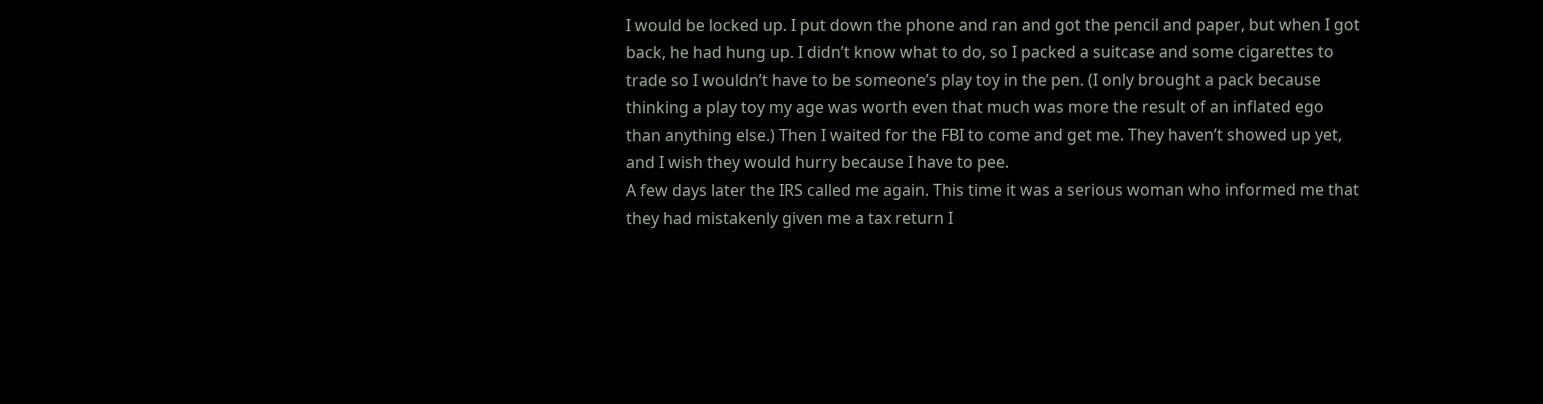I would be locked up. I put down the phone and ran and got the pencil and paper, but when I got back, he had hung up. I didn’t know what to do, so I packed a suitcase and some cigarettes to trade so I wouldn’t have to be someone’s play toy in the pen. (I only brought a pack because thinking a play toy my age was worth even that much was more the result of an inflated ego than anything else.) Then I waited for the FBI to come and get me. They haven’t showed up yet, and I wish they would hurry because I have to pee.
A few days later the IRS called me again. This time it was a serious woman who informed me that they had mistakenly given me a tax return I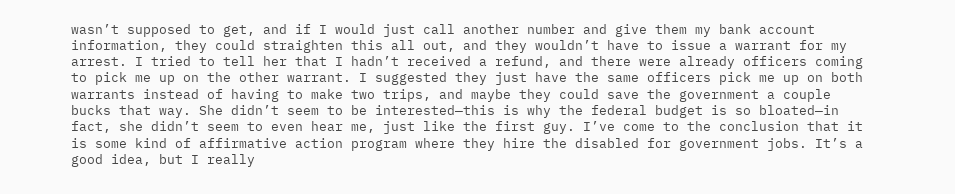wasn’t supposed to get, and if I would just call another number and give them my bank account information, they could straighten this all out, and they wouldn’t have to issue a warrant for my arrest. I tried to tell her that I hadn’t received a refund, and there were already officers coming to pick me up on the other warrant. I suggested they just have the same officers pick me up on both warrants instead of having to make two trips, and maybe they could save the government a couple bucks that way. She didn’t seem to be interested—this is why the federal budget is so bloated—in fact, she didn’t seem to even hear me, just like the first guy. I’ve come to the conclusion that it is some kind of affirmative action program where they hire the disabled for government jobs. It’s a good idea, but I really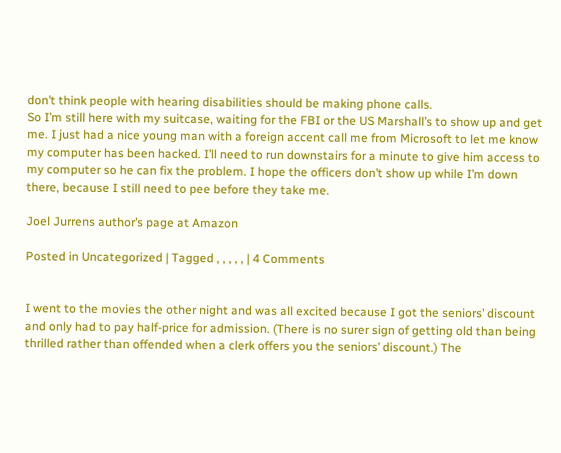don’t think people with hearing disabilities should be making phone calls.
So I’m still here with my suitcase, waiting for the FBI or the US Marshall’s to show up and get me. I just had a nice young man with a foreign accent call me from Microsoft to let me know my computer has been hacked. I’ll need to run downstairs for a minute to give him access to my computer so he can fix the problem. I hope the officers don’t show up while I’m down there, because I still need to pee before they take me.

Joel Jurrens author’s page at Amazon

Posted in Uncategorized | Tagged , , , , , | 4 Comments


I went to the movies the other night and was all excited because I got the seniors’ discount and only had to pay half-price for admission. (There is no surer sign of getting old than being thrilled rather than offended when a clerk offers you the seniors’ discount.) The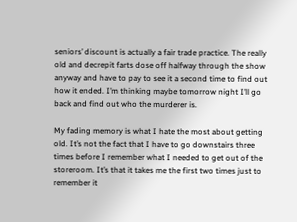seniors’ discount is actually a fair trade practice. The really old and decrepit farts dose off halfway through the show anyway and have to pay to see it a second time to find out how it ended. I’m thinking maybe tomorrow night I’ll go back and find out who the murderer is.

My fading memory is what I hate the most about getting old. It’s not the fact that I have to go downstairs three times before I remember what I needed to get out of the storeroom. It’s that it takes me the first two times just to remember it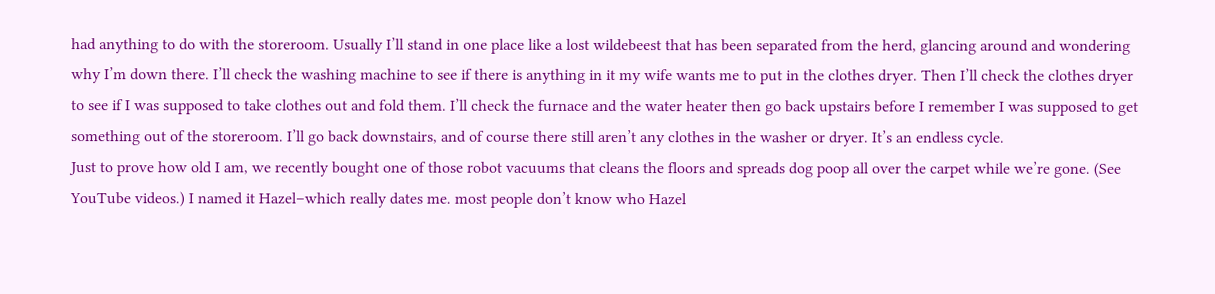had anything to do with the storeroom. Usually I’ll stand in one place like a lost wildebeest that has been separated from the herd, glancing around and wondering why I’m down there. I’ll check the washing machine to see if there is anything in it my wife wants me to put in the clothes dryer. Then I’ll check the clothes dryer to see if I was supposed to take clothes out and fold them. I’ll check the furnace and the water heater then go back upstairs before I remember I was supposed to get something out of the storeroom. I’ll go back downstairs, and of course there still aren’t any clothes in the washer or dryer. It’s an endless cycle.
Just to prove how old I am, we recently bought one of those robot vacuums that cleans the floors and spreads dog poop all over the carpet while we’re gone. (See YouTube videos.) I named it Hazel–which really dates me. most people don’t know who Hazel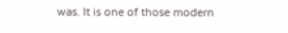was. It is one of those modern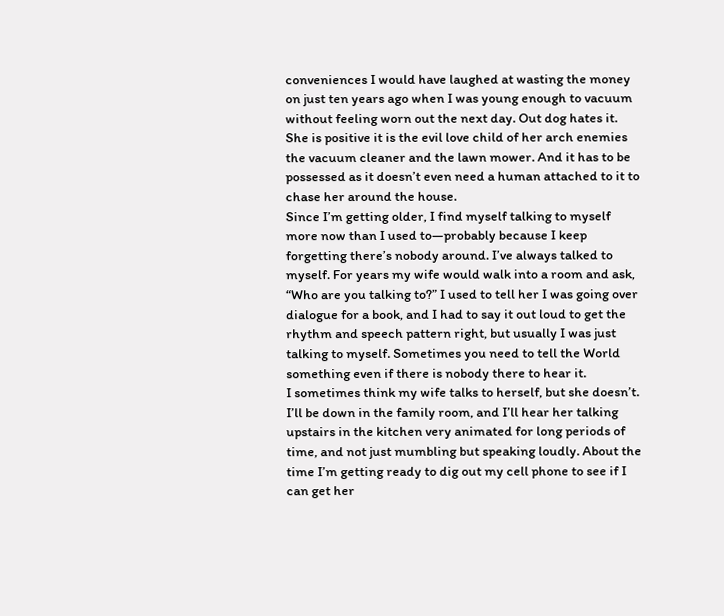conveniences I would have laughed at wasting the money on just ten years ago when I was young enough to vacuum without feeling worn out the next day. Out dog hates it. She is positive it is the evil love child of her arch enemies the vacuum cleaner and the lawn mower. And it has to be possessed as it doesn’t even need a human attached to it to chase her around the house.
Since I’m getting older, I find myself talking to myself more now than I used to—probably because I keep forgetting there’s nobody around. I’ve always talked to myself. For years my wife would walk into a room and ask, “Who are you talking to?” I used to tell her I was going over dialogue for a book, and I had to say it out loud to get the rhythm and speech pattern right, but usually I was just talking to myself. Sometimes you need to tell the World something even if there is nobody there to hear it.
I sometimes think my wife talks to herself, but she doesn’t. I’ll be down in the family room, and I’ll hear her talking upstairs in the kitchen very animated for long periods of time, and not just mumbling but speaking loudly. About the time I’m getting ready to dig out my cell phone to see if I can get her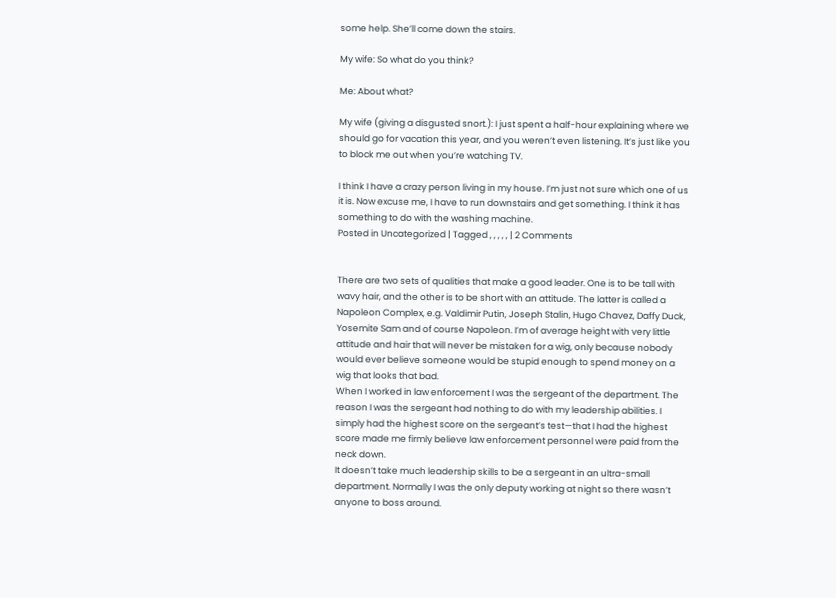some help. She’ll come down the stairs.

My wife: So what do you think?

Me: About what?

My wife (giving a disgusted snort.): I just spent a half-hour explaining where we should go for vacation this year, and you weren’t even listening. It’s just like you to block me out when you’re watching TV.

I think I have a crazy person living in my house. I’m just not sure which one of us it is. Now excuse me, I have to run downstairs and get something. I think it has something to do with the washing machine.
Posted in Uncategorized | Tagged , , , , , | 2 Comments


There are two sets of qualities that make a good leader. One is to be tall with wavy hair, and the other is to be short with an attitude. The latter is called a Napoleon Complex, e.g. Valdimir Putin, Joseph Stalin, Hugo Chavez, Daffy Duck, Yosemite Sam and of course Napoleon. I’m of average height with very little attitude and hair that will never be mistaken for a wig, only because nobody would ever believe someone would be stupid enough to spend money on a wig that looks that bad.
When I worked in law enforcement I was the sergeant of the department. The reason I was the sergeant had nothing to do with my leadership abilities. I simply had the highest score on the sergeant’s test—that I had the highest score made me firmly believe law enforcement personnel were paid from the neck down.
It doesn’t take much leadership skills to be a sergeant in an ultra-small department. Normally I was the only deputy working at night so there wasn’t anyone to boss around.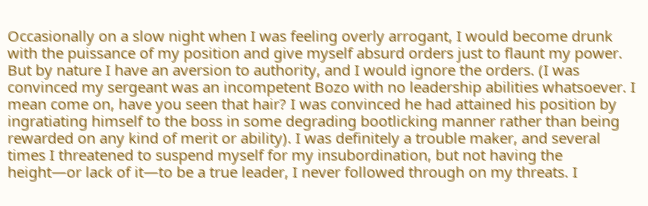Occasionally on a slow night when I was feeling overly arrogant, I would become drunk with the puissance of my position and give myself absurd orders just to flaunt my power. But by nature I have an aversion to authority, and I would ignore the orders. (I was convinced my sergeant was an incompetent Bozo with no leadership abilities whatsoever. I mean come on, have you seen that hair? I was convinced he had attained his position by ingratiating himself to the boss in some degrading bootlicking manner rather than being rewarded on any kind of merit or ability). I was definitely a trouble maker, and several times I threatened to suspend myself for my insubordination, but not having the height—or lack of it—to be a true leader, I never followed through on my threats. I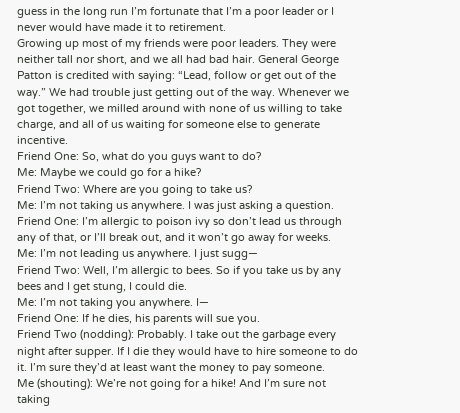guess in the long run I’m fortunate that I’m a poor leader or I never would have made it to retirement.
Growing up most of my friends were poor leaders. They were neither tall nor short, and we all had bad hair. General George Patton is credited with saying: “Lead, follow or get out of the way.” We had trouble just getting out of the way. Whenever we got together, we milled around with none of us willing to take charge, and all of us waiting for someone else to generate incentive.
Friend One: So, what do you guys want to do?
Me: Maybe we could go for a hike?
Friend Two: Where are you going to take us?
Me: I’m not taking us anywhere. I was just asking a question.
Friend One: I’m allergic to poison ivy so don’t lead us through any of that, or I’ll break out, and it won’t go away for weeks.
Me: I’m not leading us anywhere. I just sugg—
Friend Two: Well, I’m allergic to bees. So if you take us by any bees and I get stung, I could die.
Me: I’m not taking you anywhere. I—
Friend One: If he dies, his parents will sue you.
Friend Two (nodding): Probably. I take out the garbage every night after supper. If I die they would have to hire someone to do it. I’m sure they’d at least want the money to pay someone.
Me (shouting): We’re not going for a hike! And I’m sure not taking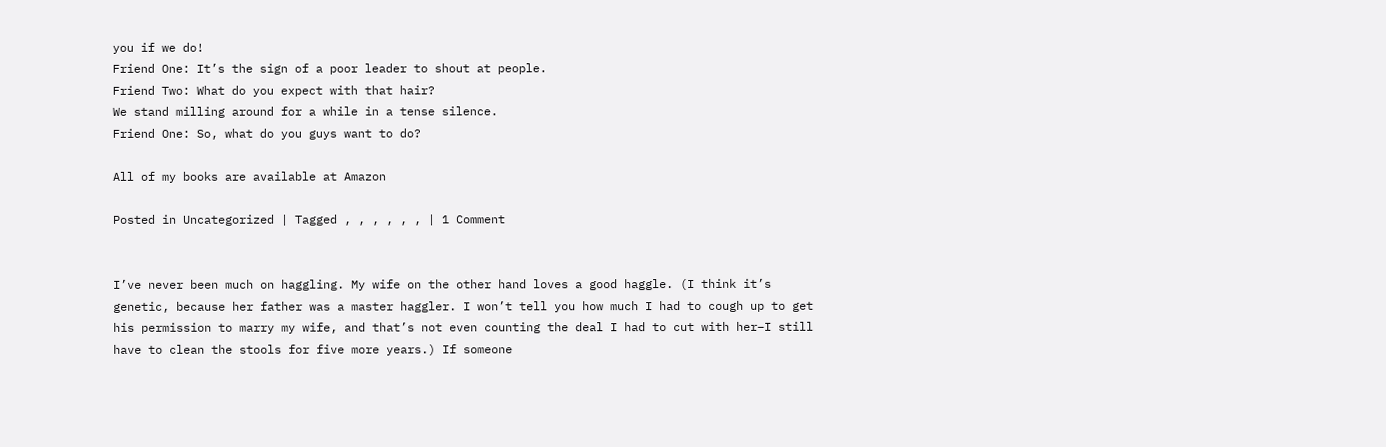you if we do!
Friend One: It’s the sign of a poor leader to shout at people.
Friend Two: What do you expect with that hair?
We stand milling around for a while in a tense silence.
Friend One: So, what do you guys want to do?

All of my books are available at Amazon

Posted in Uncategorized | Tagged , , , , , , | 1 Comment


I’ve never been much on haggling. My wife on the other hand loves a good haggle. (I think it’s genetic, because her father was a master haggler. I won’t tell you how much I had to cough up to get his permission to marry my wife, and that’s not even counting the deal I had to cut with her–I still have to clean the stools for five more years.) If someone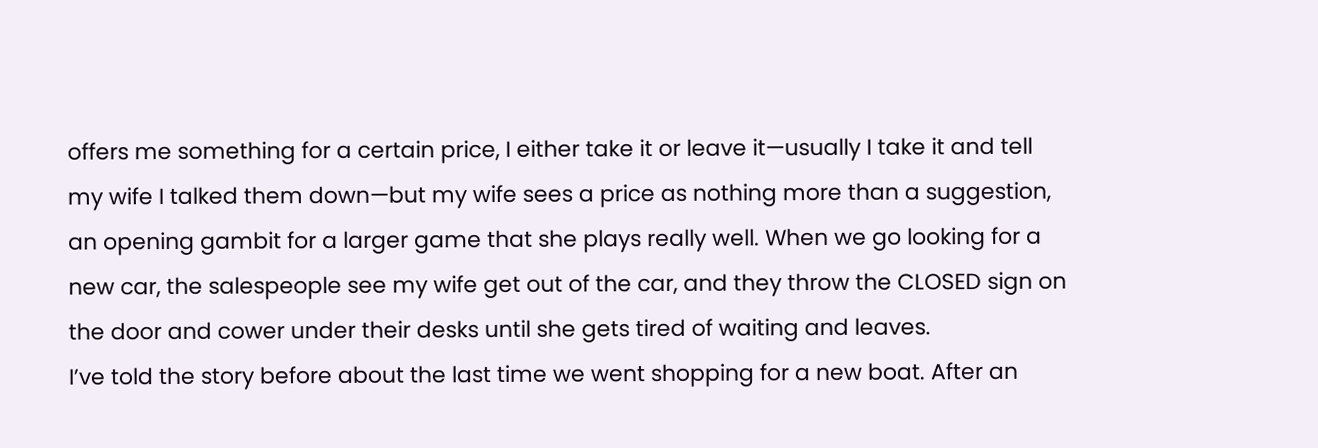offers me something for a certain price, I either take it or leave it—usually I take it and tell my wife I talked them down—but my wife sees a price as nothing more than a suggestion, an opening gambit for a larger game that she plays really well. When we go looking for a new car, the salespeople see my wife get out of the car, and they throw the CLOSED sign on the door and cower under their desks until she gets tired of waiting and leaves.
I’ve told the story before about the last time we went shopping for a new boat. After an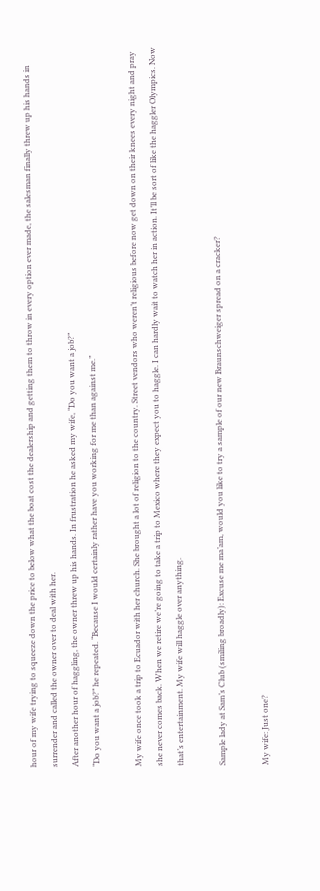hour of my wife trying to squeeze down the price to below what the boat cost the dealership and getting them to throw in every option ever made, the salesman finally threw up his hands in surrender and called the owner over to deal with her.
After another hour of haggling, the owner threw up his hands. In frustration he asked my wife, “Do you want a job?”
“Do you want a job?” he repeated. “Because I would certainly rather have you working for me than against me.”

My wife once took a trip to Ecuador with her church. She brought a lot of religion to the country. Street vendors who weren’t religious before now get down on their knees every night and pray she never comes back. When we retire we’re going to take a trip to Mexico where they expect you to haggle. I can hardly wait to watch her in action. It’ll be sort of like the haggler Olympics. Now that’s entertainment. My wife will haggle over anything.

Sample lady at Sam’s Club (smiling broadly): Excuse me ma’am, would you like to try a sample of our new Braunschweiger spread on a cracker?

My wife: Just one?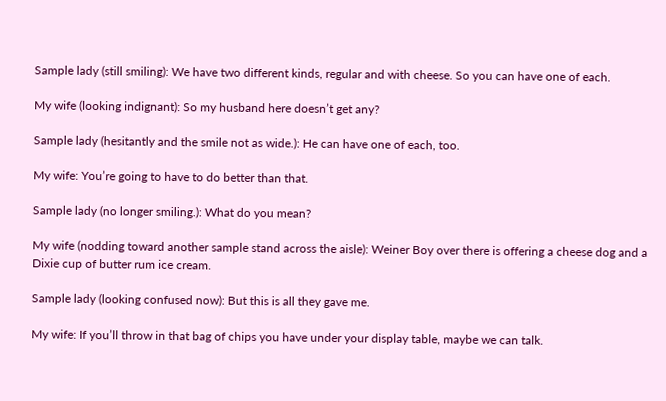Sample lady (still smiling): We have two different kinds, regular and with cheese. So you can have one of each.

My wife (looking indignant): So my husband here doesn’t get any?

Sample lady (hesitantly and the smile not as wide.): He can have one of each, too.

My wife: You’re going to have to do better than that.

Sample lady (no longer smiling.): What do you mean?

My wife (nodding toward another sample stand across the aisle): Weiner Boy over there is offering a cheese dog and a Dixie cup of butter rum ice cream.

Sample lady (looking confused now): But this is all they gave me.

My wife: If you’ll throw in that bag of chips you have under your display table, maybe we can talk.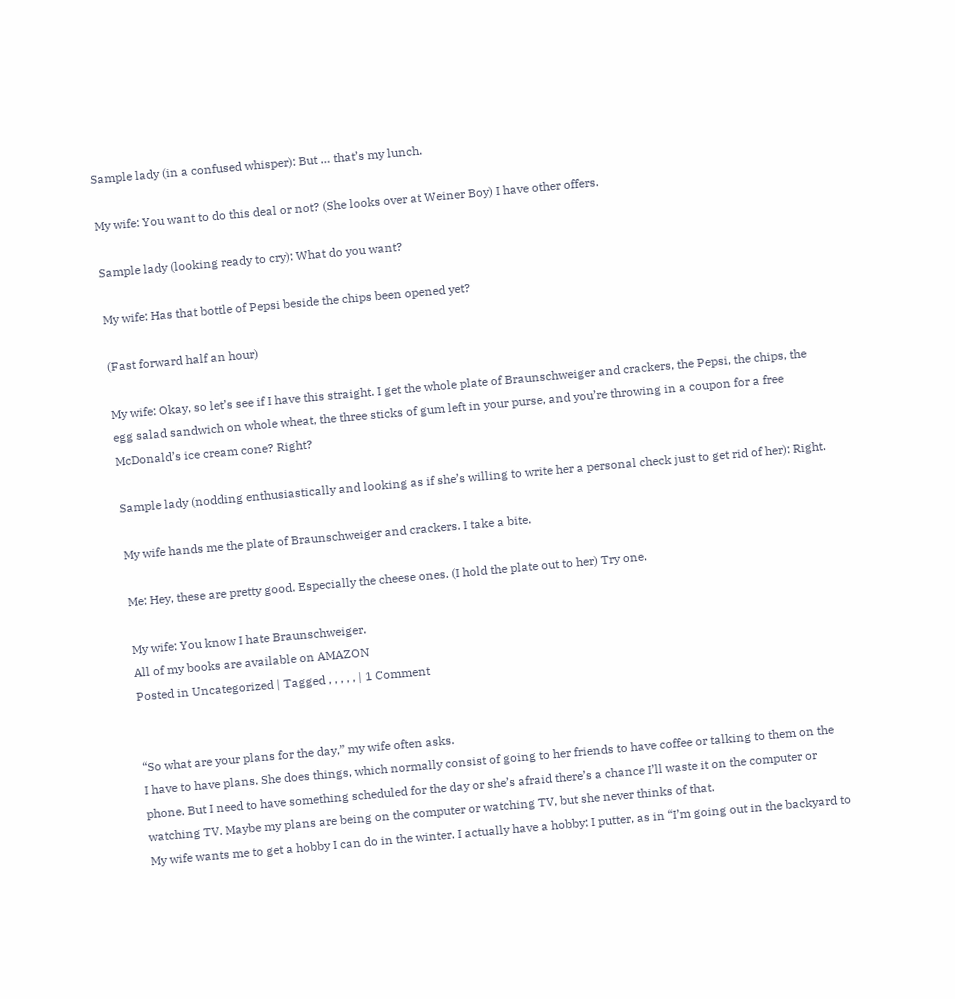Sample lady (in a confused whisper): But … that’s my lunch.

My wife: You want to do this deal or not? (She looks over at Weiner Boy) I have other offers.

Sample lady (looking ready to cry): What do you want?

My wife: Has that bottle of Pepsi beside the chips been opened yet?

(Fast forward half an hour)

My wife: Okay, so let’s see if I have this straight. I get the whole plate of Braunschweiger and crackers, the Pepsi, the chips, the egg salad sandwich on whole wheat, the three sticks of gum left in your purse, and you’re throwing in a coupon for a free McDonald’s ice cream cone? Right?

Sample lady (nodding enthusiastically and looking as if she’s willing to write her a personal check just to get rid of her): Right.

My wife hands me the plate of Braunschweiger and crackers. I take a bite.

Me: Hey, these are pretty good. Especially the cheese ones. (I hold the plate out to her) Try one.

My wife: You know I hate Braunschweiger.
All of my books are available on AMAZON
Posted in Uncategorized | Tagged , , , , , | 1 Comment


“So what are your plans for the day,” my wife often asks.
I have to have plans. She does things, which normally consist of going to her friends to have coffee or talking to them on the phone. But I need to have something scheduled for the day or she’s afraid there’s a chance I’ll waste it on the computer or watching TV. Maybe my plans are being on the computer or watching TV, but she never thinks of that.
My wife wants me to get a hobby I can do in the winter. I actually have a hobby: I putter, as in “I’m going out in the backyard to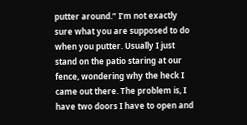putter around.” I’m not exactly sure what you are supposed to do when you putter. Usually I just stand on the patio staring at our fence, wondering why the heck I came out there. The problem is, I have two doors I have to open and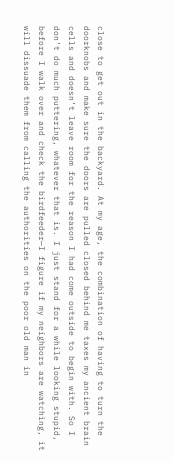close to get out in the backyard. At my age, the combination of having to turn the doorknobs and make sure the doors are pulled closed behind me taxes my ancient brain cells and doesn’t leave room for the reason I had come outside to begin with. So I don’t do much puttering, whatever that is. I just stand for a while looking stupid, before I walk over and check the birdfeeder—I figure if my neighbors are watching, it will dissuade them from calling the authorities on the poor old man in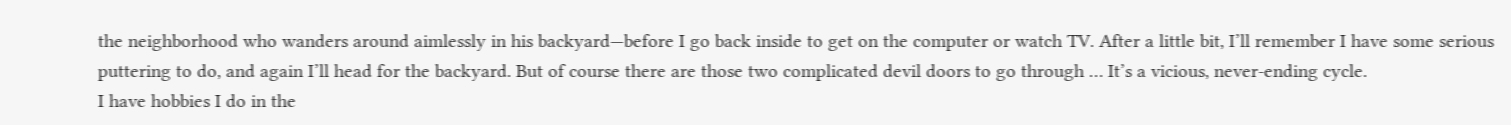the neighborhood who wanders around aimlessly in his backyard—before I go back inside to get on the computer or watch TV. After a little bit, I’ll remember I have some serious puttering to do, and again I’ll head for the backyard. But of course there are those two complicated devil doors to go through … It’s a vicious, never-ending cycle.
I have hobbies I do in the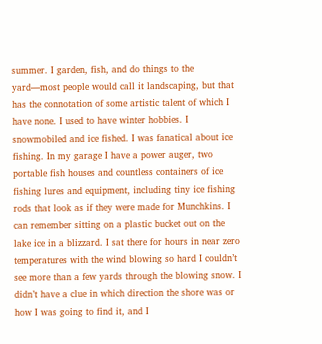summer. I garden, fish, and do things to the yard—most people would call it landscaping, but that has the connotation of some artistic talent of which I have none. I used to have winter hobbies. I snowmobiled and ice fished. I was fanatical about ice fishing. In my garage I have a power auger, two portable fish houses and countless containers of ice fishing lures and equipment, including tiny ice fishing rods that look as if they were made for Munchkins. I can remember sitting on a plastic bucket out on the lake ice in a blizzard. I sat there for hours in near zero temperatures with the wind blowing so hard I couldn’t see more than a few yards through the blowing snow. I didn’t have a clue in which direction the shore was or how I was going to find it, and I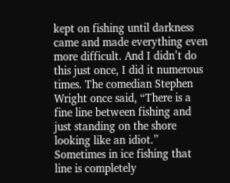kept on fishing until darkness came and made everything even more difficult. And I didn’t do this just once, I did it numerous times. The comedian Stephen Wright once said, “There is a fine line between fishing and just standing on the shore looking like an idiot.” Sometimes in ice fishing that line is completely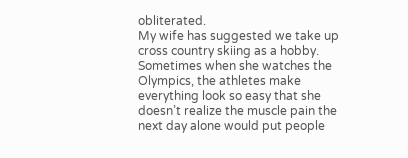obliterated.
My wife has suggested we take up cross country skiing as a hobby. Sometimes when she watches the Olympics, the athletes make everything look so easy that she doesn’t realize the muscle pain the next day alone would put people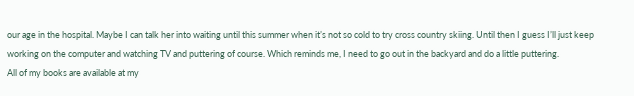our age in the hospital. Maybe I can talk her into waiting until this summer when it’s not so cold to try cross country skiing. Until then I guess I’ll just keep working on the computer and watching TV and puttering of course. Which reminds me, I need to go out in the backyard and do a little puttering.
All of my books are available at my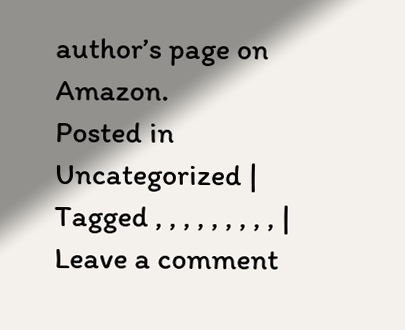author’s page on Amazon.
Posted in Uncategorized | Tagged , , , , , , , , , | Leave a comment